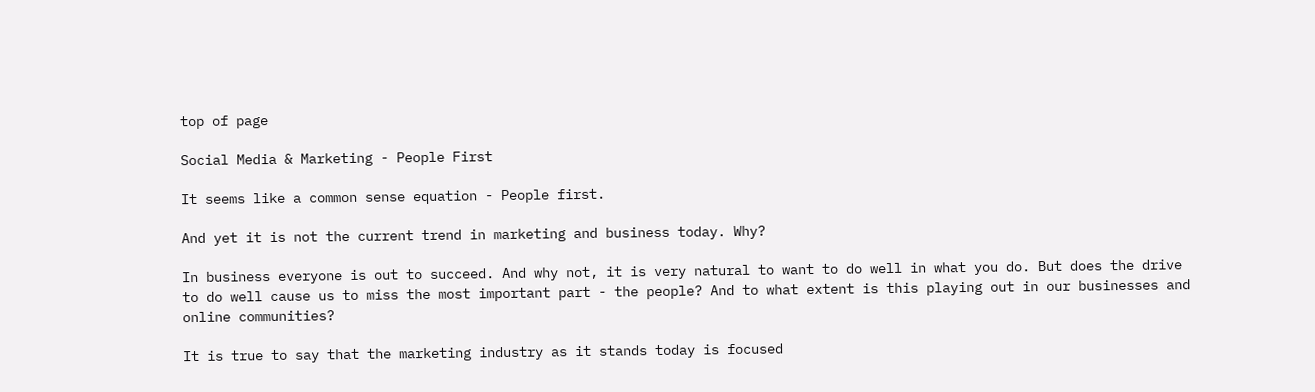top of page

Social Media & Marketing - People First

It seems like a common sense equation - People first.

And yet it is not the current trend in marketing and business today. Why?

In business everyone is out to succeed. And why not, it is very natural to want to do well in what you do. But does the drive to do well cause us to miss the most important part - the people? And to what extent is this playing out in our businesses and online communities?

It is true to say that the marketing industry as it stands today is focused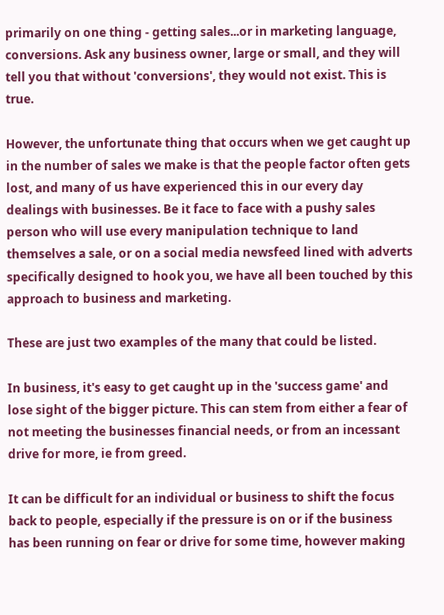primarily on one thing - getting sales...or in marketing language, conversions. Ask any business owner, large or small, and they will tell you that without 'conversions', they would not exist. This is true.

However, the unfortunate thing that occurs when we get caught up in the number of sales we make is that the people factor often gets lost, and many of us have experienced this in our every day dealings with businesses. Be it face to face with a pushy sales person who will use every manipulation technique to land themselves a sale, or on a social media newsfeed lined with adverts specifically designed to hook you, we have all been touched by this approach to business and marketing.

These are just two examples of the many that could be listed.

In business, it's easy to get caught up in the 'success game' and lose sight of the bigger picture. This can stem from either a fear of not meeting the businesses financial needs, or from an incessant drive for more, ie from greed.

It can be difficult for an individual or business to shift the focus back to people, especially if the pressure is on or if the business has been running on fear or drive for some time, however making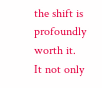the shift is profoundly worth it. It not only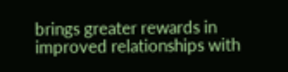brings greater rewards in improved relationships with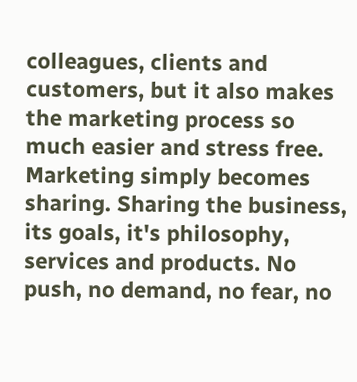colleagues, clients and customers, but it also makes the marketing process so much easier and stress free. Marketing simply becomes sharing. Sharing the business, its goals, it's philosophy, services and products. No push, no demand, no fear, no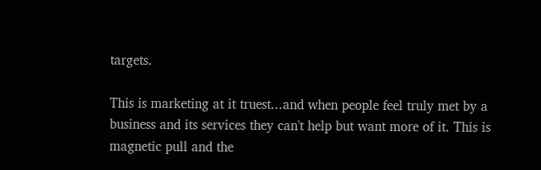targets.

This is marketing at it truest...and when people feel truly met by a business and its services they can't help but want more of it. This is magnetic pull and the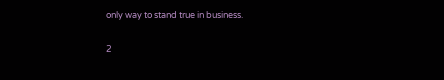only way to stand true in business.

2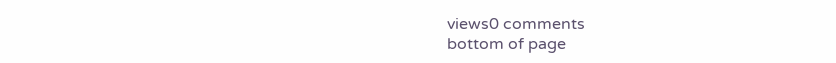views0 comments
bottom of page